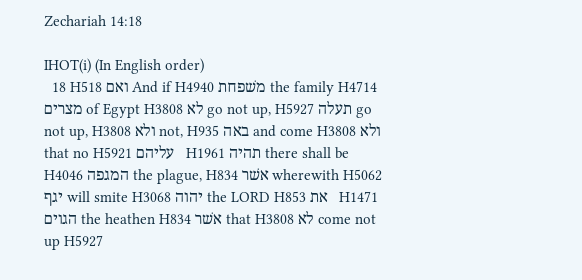Zechariah 14:18

IHOT(i) (In English order)
  18 H518 ואם And if H4940 משׁפחת the family H4714 מצרים of Egypt H3808 לא go not up, H5927 תעלה go not up, H3808 ולא not, H935 באה and come H3808 ולא that no H5921 עליהם   H1961 תהיה there shall be H4046 המגפה the plague, H834 אשׁר wherewith H5062 יגף will smite H3068 יהוה the LORD H853 את   H1471 הגוים the heathen H834 אשׁר that H3808 לא come not up H5927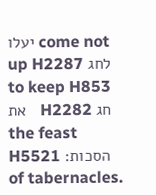יעלו come not up H2287 לחג to keep H853 את   H2282 חג the feast H5521 הסכות׃ of tabernacles.